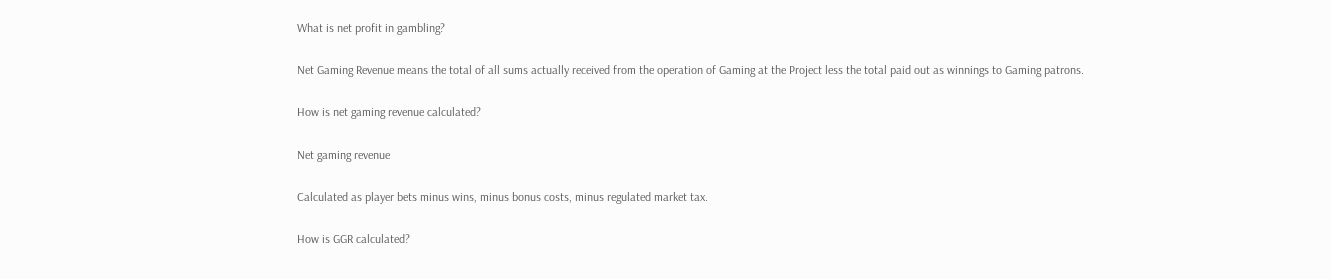What is net profit in gambling?

Net Gaming Revenue means the total of all sums actually received from the operation of Gaming at the Project less the total paid out as winnings to Gaming patrons.

How is net gaming revenue calculated?

Net gaming revenue

Calculated as player bets minus wins, minus bonus costs, minus regulated market tax.

How is GGR calculated?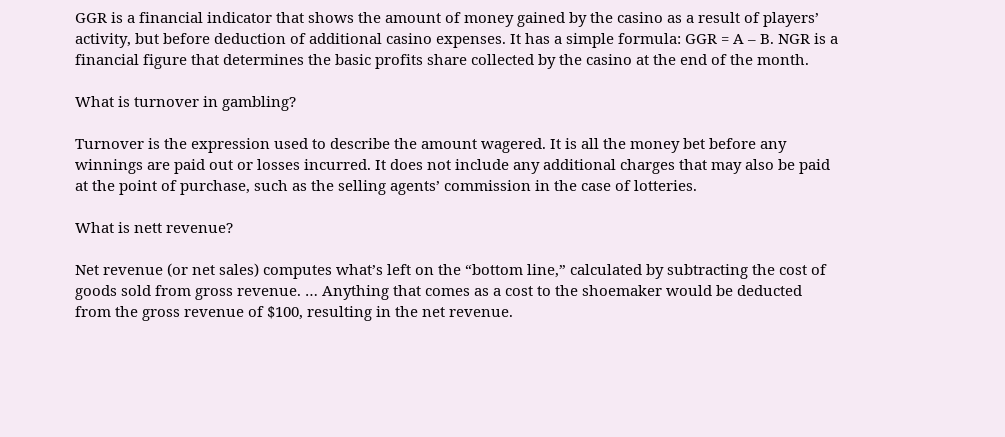GGR is a financial indicator that shows the amount of money gained by the casino as a result of players’ activity, but before deduction of additional casino expenses. It has a simple formula: GGR = A – B. NGR is a financial figure that determines the basic profits share collected by the casino at the end of the month.

What is turnover in gambling?

Turnover is the expression used to describe the amount wagered. It is all the money bet before any winnings are paid out or losses incurred. It does not include any additional charges that may also be paid at the point of purchase, such as the selling agents’ commission in the case of lotteries.

What is nett revenue?

Net revenue (or net sales) computes what’s left on the “bottom line,” calculated by subtracting the cost of goods sold from gross revenue. … Anything that comes as a cost to the shoemaker would be deducted from the gross revenue of $100, resulting in the net revenue.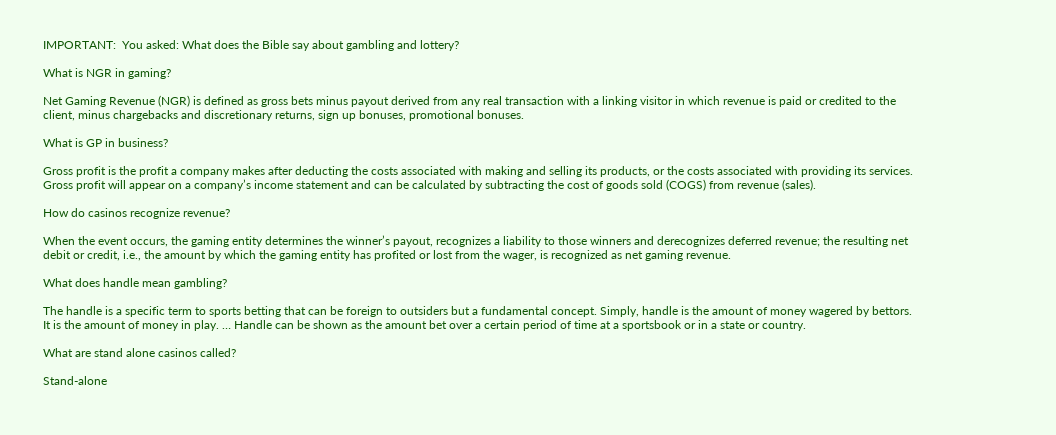IMPORTANT:  You asked: What does the Bible say about gambling and lottery?

What is NGR in gaming?

Net Gaming Revenue (NGR) is defined as gross bets minus payout derived from any real transaction with a linking visitor in which revenue is paid or credited to the client, minus chargebacks and discretionary returns, sign up bonuses, promotional bonuses.

What is GP in business?

Gross profit is the profit a company makes after deducting the costs associated with making and selling its products, or the costs associated with providing its services. Gross profit will appear on a company’s income statement and can be calculated by subtracting the cost of goods sold (COGS) from revenue (sales).

How do casinos recognize revenue?

When the event occurs, the gaming entity determines the winner’s payout, recognizes a liability to those winners and derecognizes deferred revenue; the resulting net debit or credit, i.e., the amount by which the gaming entity has profited or lost from the wager, is recognized as net gaming revenue.

What does handle mean gambling?

The handle is a specific term to sports betting that can be foreign to outsiders but a fundamental concept. Simply, handle is the amount of money wagered by bettors. It is the amount of money in play. … Handle can be shown as the amount bet over a certain period of time at a sportsbook or in a state or country.

What are stand alone casinos called?

Stand-alone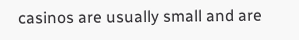casinos are usually small and are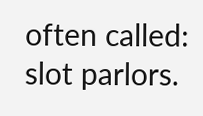often called: slot parlors.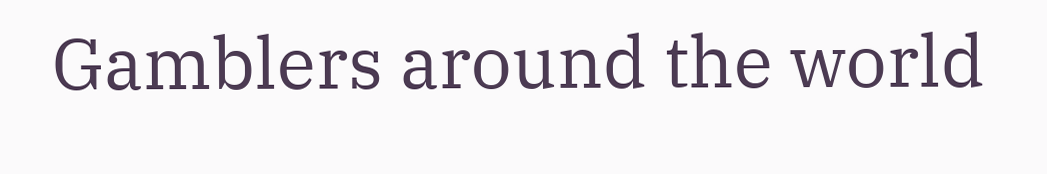Gamblers around the world